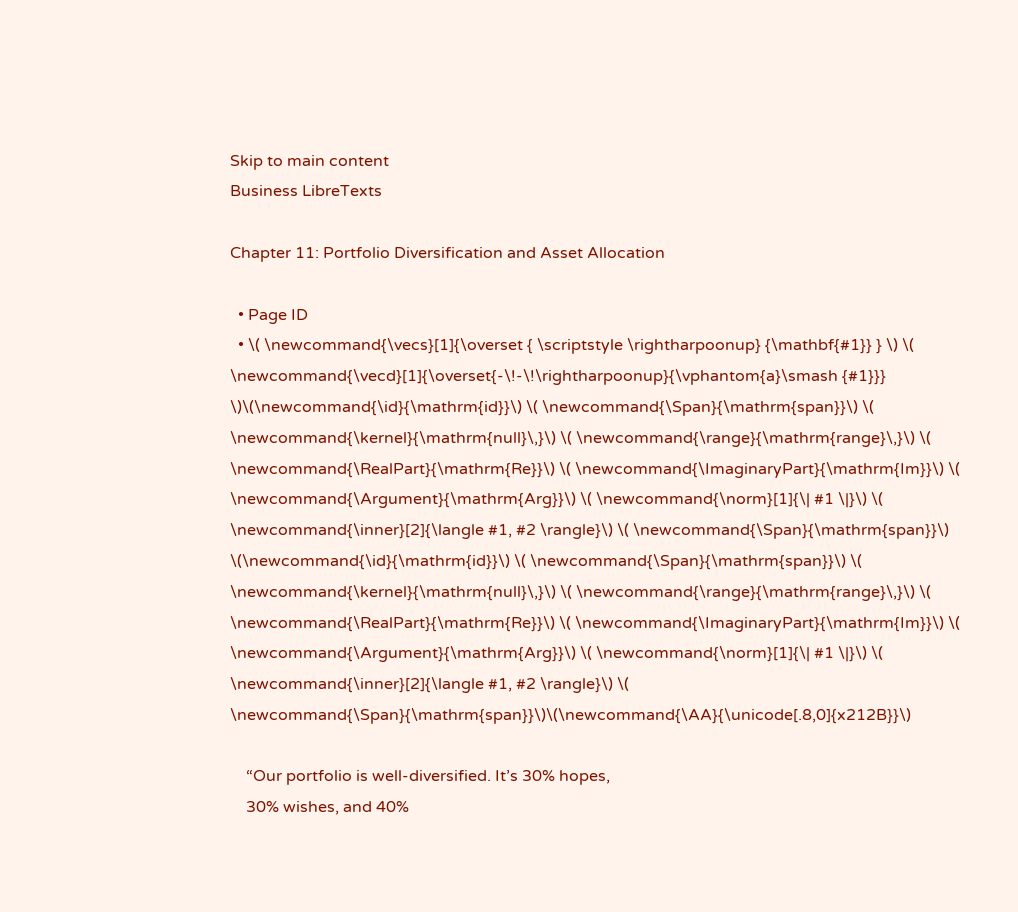Skip to main content
Business LibreTexts

Chapter 11: Portfolio Diversification and Asset Allocation

  • Page ID
  • \( \newcommand{\vecs}[1]{\overset { \scriptstyle \rightharpoonup} {\mathbf{#1}} } \) \( \newcommand{\vecd}[1]{\overset{-\!-\!\rightharpoonup}{\vphantom{a}\smash {#1}}} \)\(\newcommand{\id}{\mathrm{id}}\) \( \newcommand{\Span}{\mathrm{span}}\) \( \newcommand{\kernel}{\mathrm{null}\,}\) \( \newcommand{\range}{\mathrm{range}\,}\) \( \newcommand{\RealPart}{\mathrm{Re}}\) \( \newcommand{\ImaginaryPart}{\mathrm{Im}}\) \( \newcommand{\Argument}{\mathrm{Arg}}\) \( \newcommand{\norm}[1]{\| #1 \|}\) \( \newcommand{\inner}[2]{\langle #1, #2 \rangle}\) \( \newcommand{\Span}{\mathrm{span}}\) \(\newcommand{\id}{\mathrm{id}}\) \( \newcommand{\Span}{\mathrm{span}}\) \( \newcommand{\kernel}{\mathrm{null}\,}\) \( \newcommand{\range}{\mathrm{range}\,}\) \( \newcommand{\RealPart}{\mathrm{Re}}\) \( \newcommand{\ImaginaryPart}{\mathrm{Im}}\) \( \newcommand{\Argument}{\mathrm{Arg}}\) \( \newcommand{\norm}[1]{\| #1 \|}\) \( \newcommand{\inner}[2]{\langle #1, #2 \rangle}\) \( \newcommand{\Span}{\mathrm{span}}\)\(\newcommand{\AA}{\unicode[.8,0]{x212B}}\)

    “Our portfolio is well-diversified. It’s 30% hopes,
    30% wishes, and 40%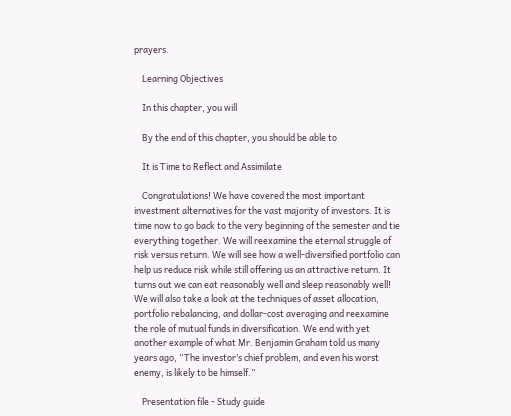prayers.

    Learning Objectives

    In this chapter, you will

    By the end of this chapter, you should be able to

    It is Time to Reflect and Assimilate

    Congratulations! We have covered the most important investment alternatives for the vast majority of investors. It is time now to go back to the very beginning of the semester and tie everything together. We will reexamine the eternal struggle of risk versus return. We will see how a well-diversified portfolio can help us reduce risk while still offering us an attractive return. It turns out we can eat reasonably well and sleep reasonably well! We will also take a look at the techniques of asset allocation, portfolio rebalancing, and dollar-cost averaging and reexamine the role of mutual funds in diversification. We end with yet another example of what Mr. Benjamin Graham told us many years ago, “The investor’s chief problem, and even his worst enemy, is likely to be himself.”

    Presentation file - Study guide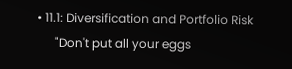• 11.1: Diversification and Portfolio Risk
      "Don't put all your eggs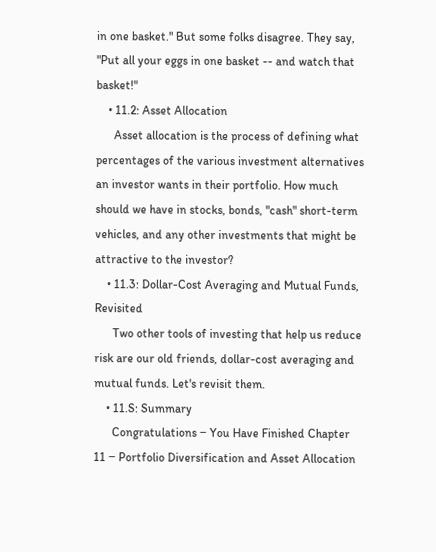in one basket." But some folks disagree. They say, "Put all your eggs in one basket -- and watch that basket!"
    • 11.2: Asset Allocation
      Asset allocation is the process of defining what percentages of the various investment alternatives an investor wants in their portfolio. How much should we have in stocks, bonds, "cash" short-term vehicles, and any other investments that might be attractive to the investor?
    • 11.3: Dollar-Cost Averaging and Mutual Funds, Revisited
      Two other tools of investing that help us reduce risk are our old friends, dollar-cost averaging and mutual funds. Let's revisit them.
    • 11.S: Summary
      Congratulations ‒ You Have Finished Chapter 11 ‒ Portfolio Diversification and Asset Allocation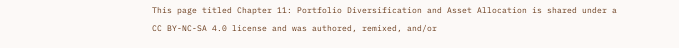This page titled Chapter 11: Portfolio Diversification and Asset Allocation is shared under a CC BY-NC-SA 4.0 license and was authored, remixed, and/or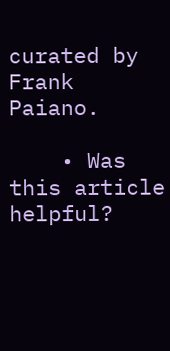curated by Frank Paiano.

    • Was this article helpful?